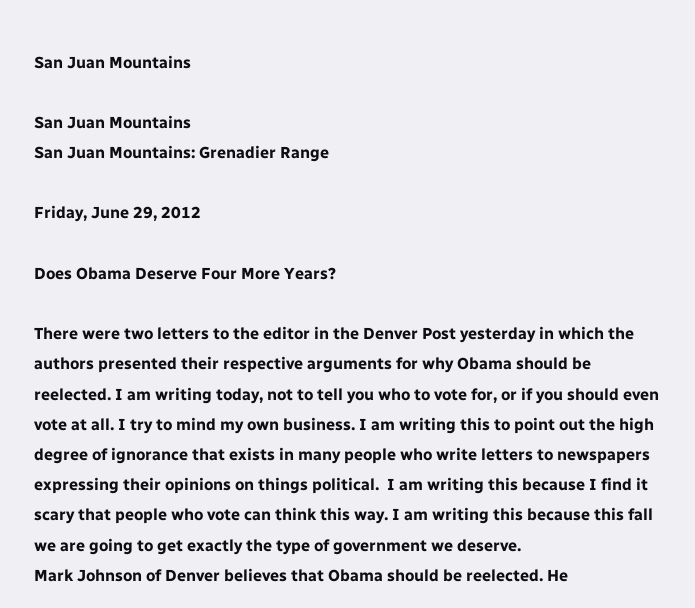San Juan Mountains

San Juan Mountains
San Juan Mountains: Grenadier Range

Friday, June 29, 2012

Does Obama Deserve Four More Years?

There were two letters to the editor in the Denver Post yesterday in which the authors presented their respective arguments for why Obama should be reelected. I am writing today, not to tell you who to vote for, or if you should even vote at all. I try to mind my own business. I am writing this to point out the high degree of ignorance that exists in many people who write letters to newspapers expressing their opinions on things political.  I am writing this because I find it scary that people who vote can think this way. I am writing this because this fall we are going to get exactly the type of government we deserve.
Mark Johnson of Denver believes that Obama should be reelected. He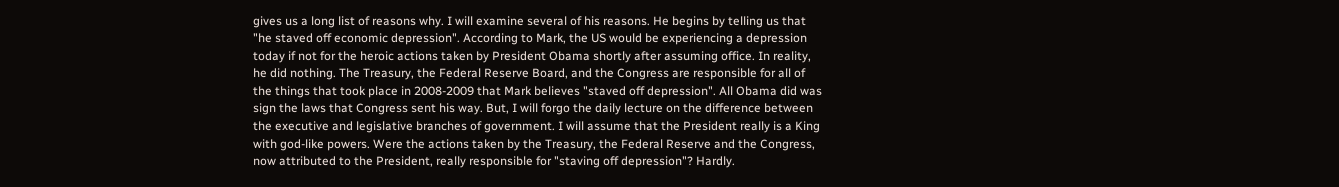gives us a long list of reasons why. I will examine several of his reasons. He begins by telling us that "he staved off economic depression". According to Mark, the US would be experiencing a depression today if not for the heroic actions taken by President Obama shortly after assuming office. In reality, he did nothing. The Treasury, the Federal Reserve Board, and the Congress are responsible for all of the things that took place in 2008-2009 that Mark believes "staved off depression". All Obama did was sign the laws that Congress sent his way. But, I will forgo the daily lecture on the difference between the executive and legislative branches of government. I will assume that the President really is a King with god-like powers. Were the actions taken by the Treasury, the Federal Reserve and the Congress, now attributed to the President, really responsible for "staving off depression"? Hardly.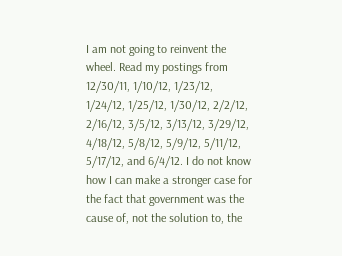I am not going to reinvent the wheel. Read my postings from 12/30/11, 1/10/12, 1/23/12, 1/24/12, 1/25/12, 1/30/12, 2/2/12, 2/16/12, 3/5/12, 3/13/12, 3/29/12, 4/18/12, 5/8/12, 5/9/12, 5/11/12, 5/17/12, and 6/4/12. I do not know how I can make a stronger case for the fact that government was the cause of, not the solution to, the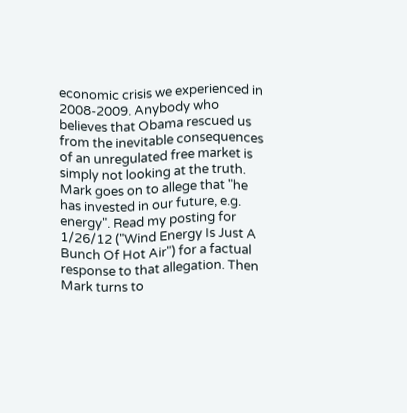economic crisis we experienced in 2008-2009. Anybody who believes that Obama rescued us from the inevitable consequences of an unregulated free market is simply not looking at the truth.
Mark goes on to allege that "he has invested in our future, e.g. energy". Read my posting for 1/26/12 ("Wind Energy Is Just A Bunch Of Hot Air") for a factual response to that allegation. Then Mark turns to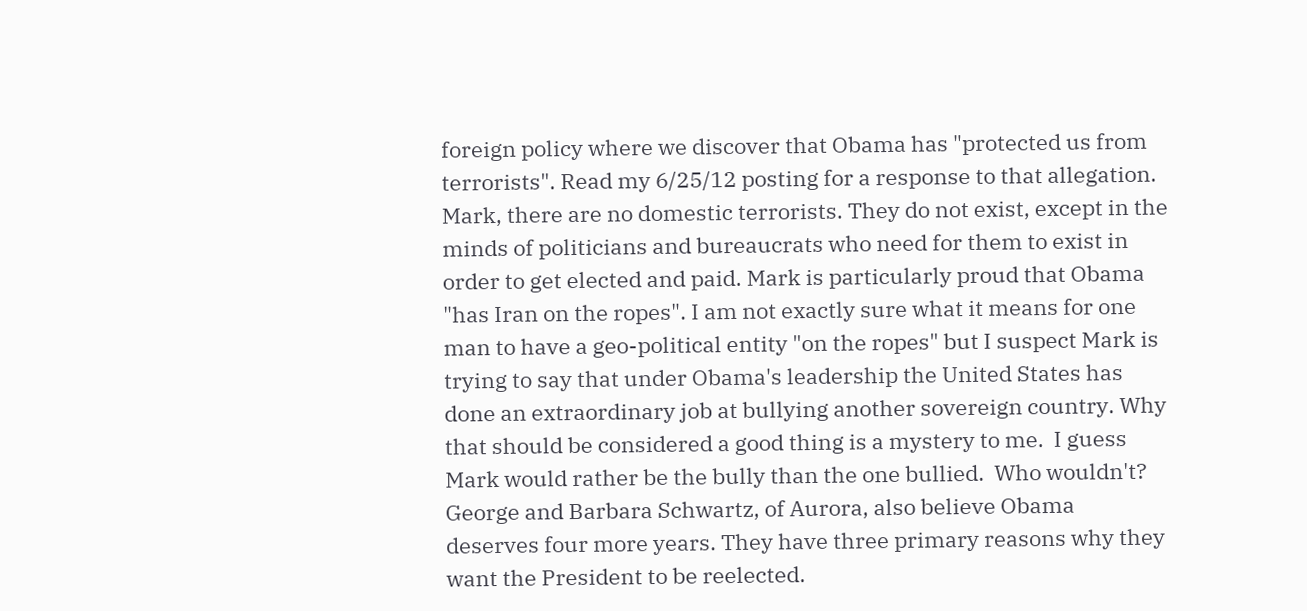foreign policy where we discover that Obama has "protected us from terrorists". Read my 6/25/12 posting for a response to that allegation. Mark, there are no domestic terrorists. They do not exist, except in the minds of politicians and bureaucrats who need for them to exist in order to get elected and paid. Mark is particularly proud that Obama "has Iran on the ropes". I am not exactly sure what it means for one man to have a geo-political entity "on the ropes" but I suspect Mark is trying to say that under Obama's leadership the United States has done an extraordinary job at bullying another sovereign country. Why that should be considered a good thing is a mystery to me.  I guess Mark would rather be the bully than the one bullied.  Who wouldn't?
George and Barbara Schwartz, of Aurora, also believe Obama deserves four more years. They have three primary reasons why they want the President to be reelected.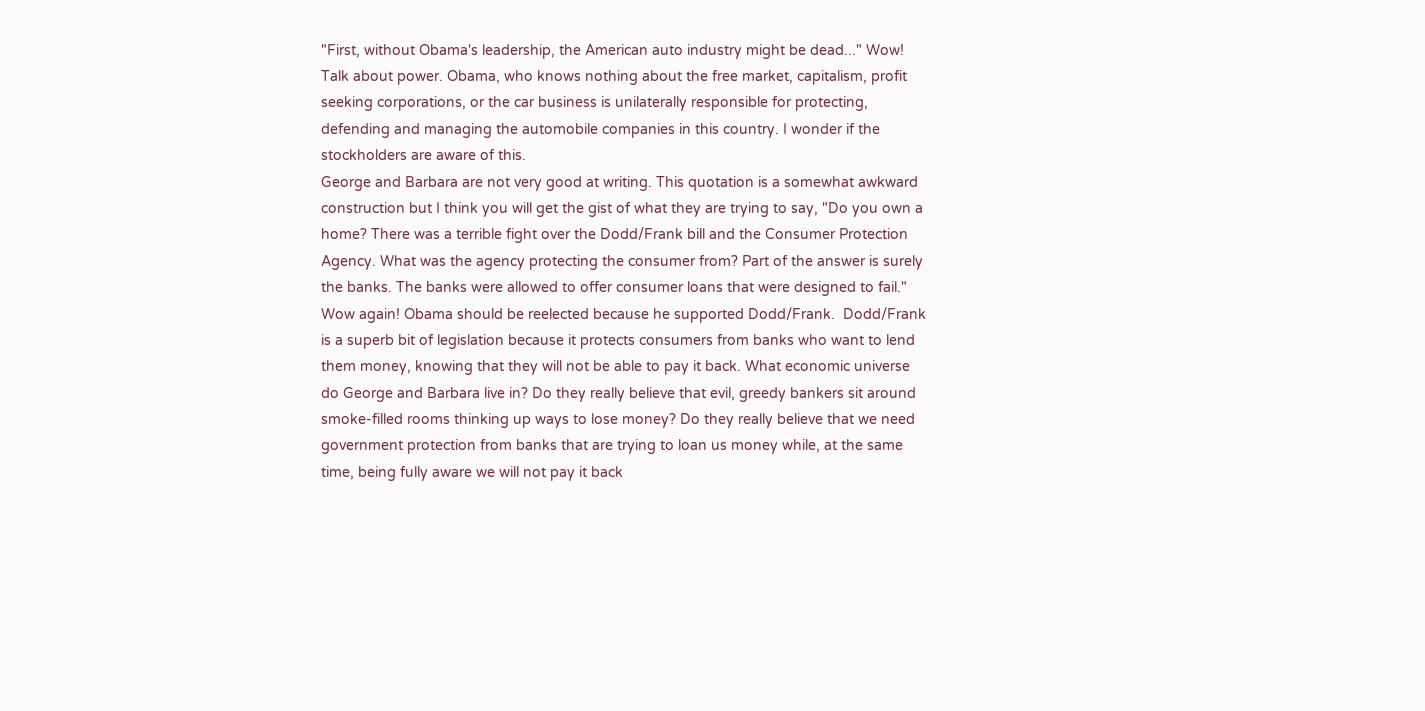"First, without Obama's leadership, the American auto industry might be dead..." Wow! Talk about power. Obama, who knows nothing about the free market, capitalism, profit seeking corporations, or the car business is unilaterally responsible for protecting, defending and managing the automobile companies in this country. I wonder if the stockholders are aware of this.
George and Barbara are not very good at writing. This quotation is a somewhat awkward construction but I think you will get the gist of what they are trying to say, "Do you own a home? There was a terrible fight over the Dodd/Frank bill and the Consumer Protection Agency. What was the agency protecting the consumer from? Part of the answer is surely the banks. The banks were allowed to offer consumer loans that were designed to fail." Wow again! Obama should be reelected because he supported Dodd/Frank.  Dodd/Frank is a superb bit of legislation because it protects consumers from banks who want to lend them money, knowing that they will not be able to pay it back. What economic universe do George and Barbara live in? Do they really believe that evil, greedy bankers sit around smoke-filled rooms thinking up ways to lose money? Do they really believe that we need government protection from banks that are trying to loan us money while, at the same time, being fully aware we will not pay it back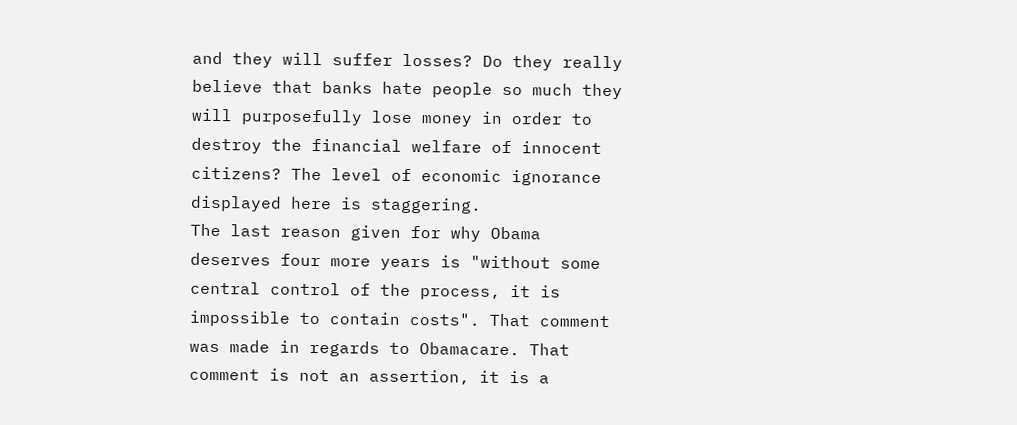and they will suffer losses? Do they really believe that banks hate people so much they will purposefully lose money in order to destroy the financial welfare of innocent citizens? The level of economic ignorance displayed here is staggering.
The last reason given for why Obama deserves four more years is "without some central control of the process, it is impossible to contain costs". That comment was made in regards to Obamacare. That comment is not an assertion, it is a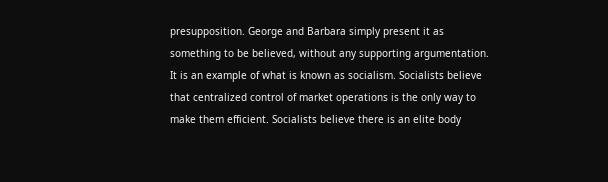presupposition. George and Barbara simply present it as something to be believed, without any supporting argumentation. It is an example of what is known as socialism. Socialists believe that centralized control of market operations is the only way to make them efficient. Socialists believe there is an elite body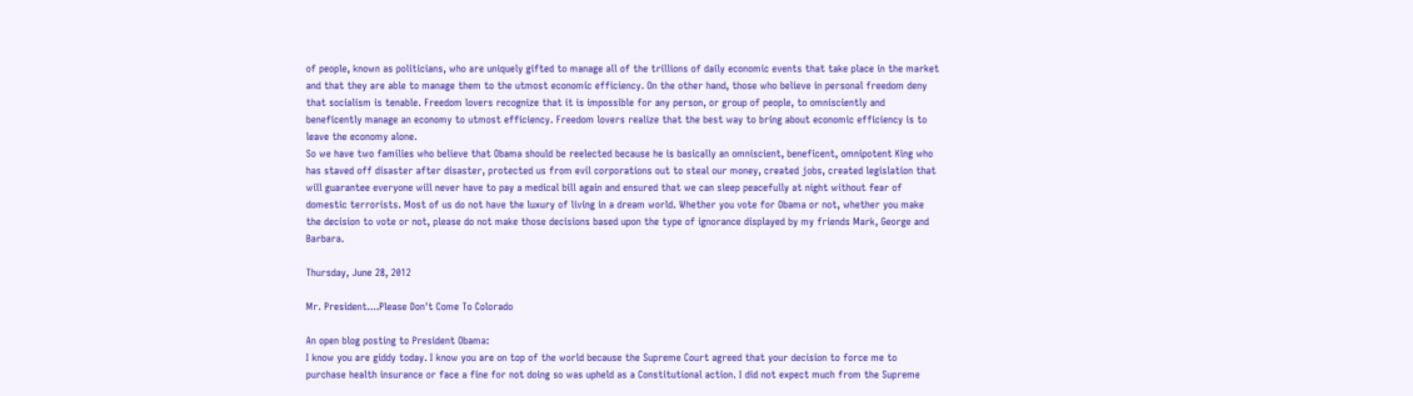of people, known as politicians, who are uniquely gifted to manage all of the trillions of daily economic events that take place in the market and that they are able to manage them to the utmost economic efficiency. On the other hand, those who believe in personal freedom deny that socialism is tenable. Freedom lovers recognize that it is impossible for any person, or group of people, to omnisciently and beneficently manage an economy to utmost efficiency. Freedom lovers realize that the best way to bring about economic efficiency is to leave the economy alone.
So we have two families who believe that Obama should be reelected because he is basically an omniscient, beneficent, omnipotent King who has staved off disaster after disaster, protected us from evil corporations out to steal our money, created jobs, created legislation that will guarantee everyone will never have to pay a medical bill again and ensured that we can sleep peacefully at night without fear of domestic terrorists. Most of us do not have the luxury of living in a dream world. Whether you vote for Obama or not, whether you make the decision to vote or not, please do not make those decisions based upon the type of ignorance displayed by my friends Mark, George and Barbara.

Thursday, June 28, 2012

Mr. President....Please Don't Come To Colorado

An open blog posting to President Obama:
I know you are giddy today. I know you are on top of the world because the Supreme Court agreed that your decision to force me to purchase health insurance or face a fine for not doing so was upheld as a Constitutional action. I did not expect much from the Supreme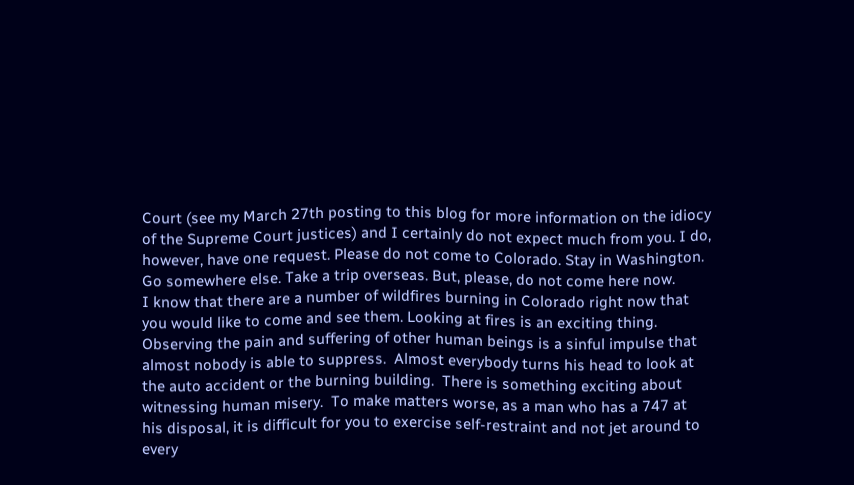Court (see my March 27th posting to this blog for more information on the idiocy of the Supreme Court justices) and I certainly do not expect much from you. I do, however, have one request. Please do not come to Colorado. Stay in Washington. Go somewhere else. Take a trip overseas. But, please, do not come here now.
I know that there are a number of wildfires burning in Colorado right now that you would like to come and see them. Looking at fires is an exciting thing. Observing the pain and suffering of other human beings is a sinful impulse that almost nobody is able to suppress.  Almost everybody turns his head to look at the auto accident or the burning building.  There is something exciting about witnessing human misery.  To make matters worse, as a man who has a 747 at his disposal, it is difficult for you to exercise self-restraint and not jet around to every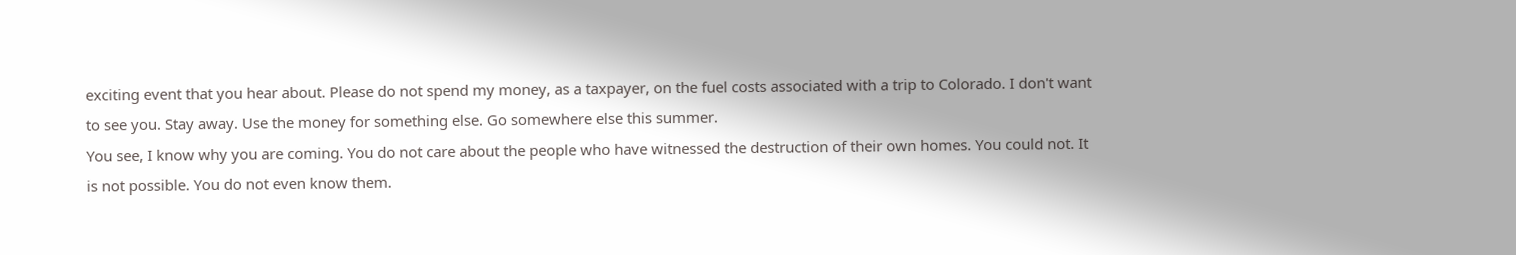exciting event that you hear about. Please do not spend my money, as a taxpayer, on the fuel costs associated with a trip to Colorado. I don't want to see you. Stay away. Use the money for something else. Go somewhere else this summer.
You see, I know why you are coming. You do not care about the people who have witnessed the destruction of their own homes. You could not. It is not possible. You do not even know them.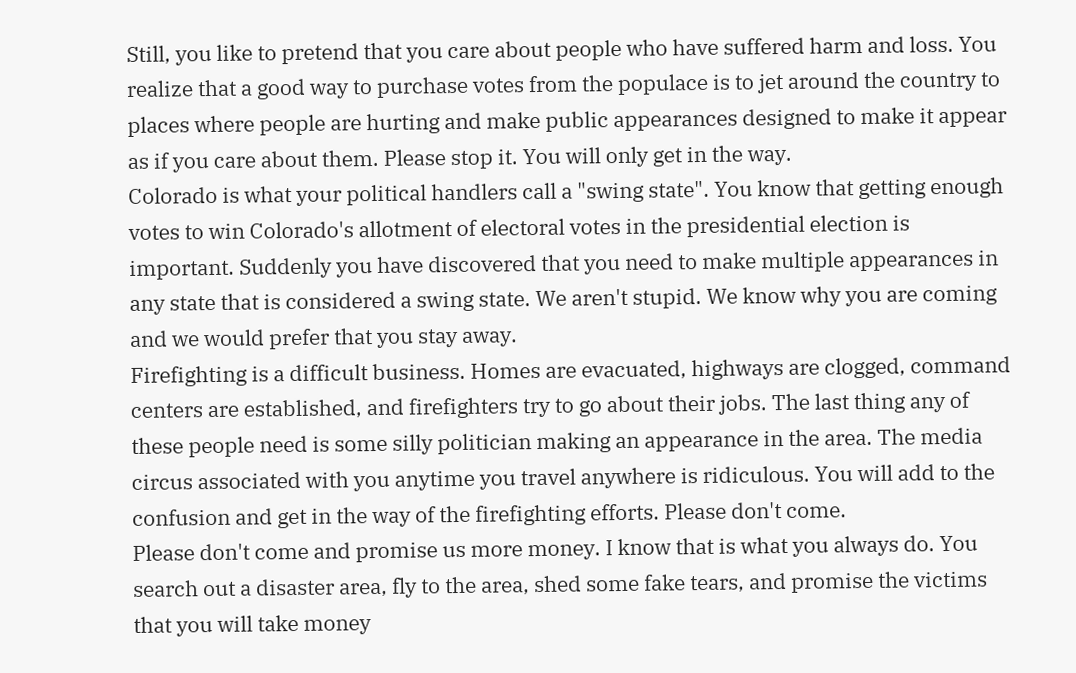Still, you like to pretend that you care about people who have suffered harm and loss. You realize that a good way to purchase votes from the populace is to jet around the country to places where people are hurting and make public appearances designed to make it appear as if you care about them. Please stop it. You will only get in the way.
Colorado is what your political handlers call a "swing state". You know that getting enough votes to win Colorado's allotment of electoral votes in the presidential election is important. Suddenly you have discovered that you need to make multiple appearances in any state that is considered a swing state. We aren't stupid. We know why you are coming and we would prefer that you stay away.
Firefighting is a difficult business. Homes are evacuated, highways are clogged, command centers are established, and firefighters try to go about their jobs. The last thing any of these people need is some silly politician making an appearance in the area. The media circus associated with you anytime you travel anywhere is ridiculous. You will add to the confusion and get in the way of the firefighting efforts. Please don't come.
Please don't come and promise us more money. I know that is what you always do. You search out a disaster area, fly to the area, shed some fake tears, and promise the victims that you will take money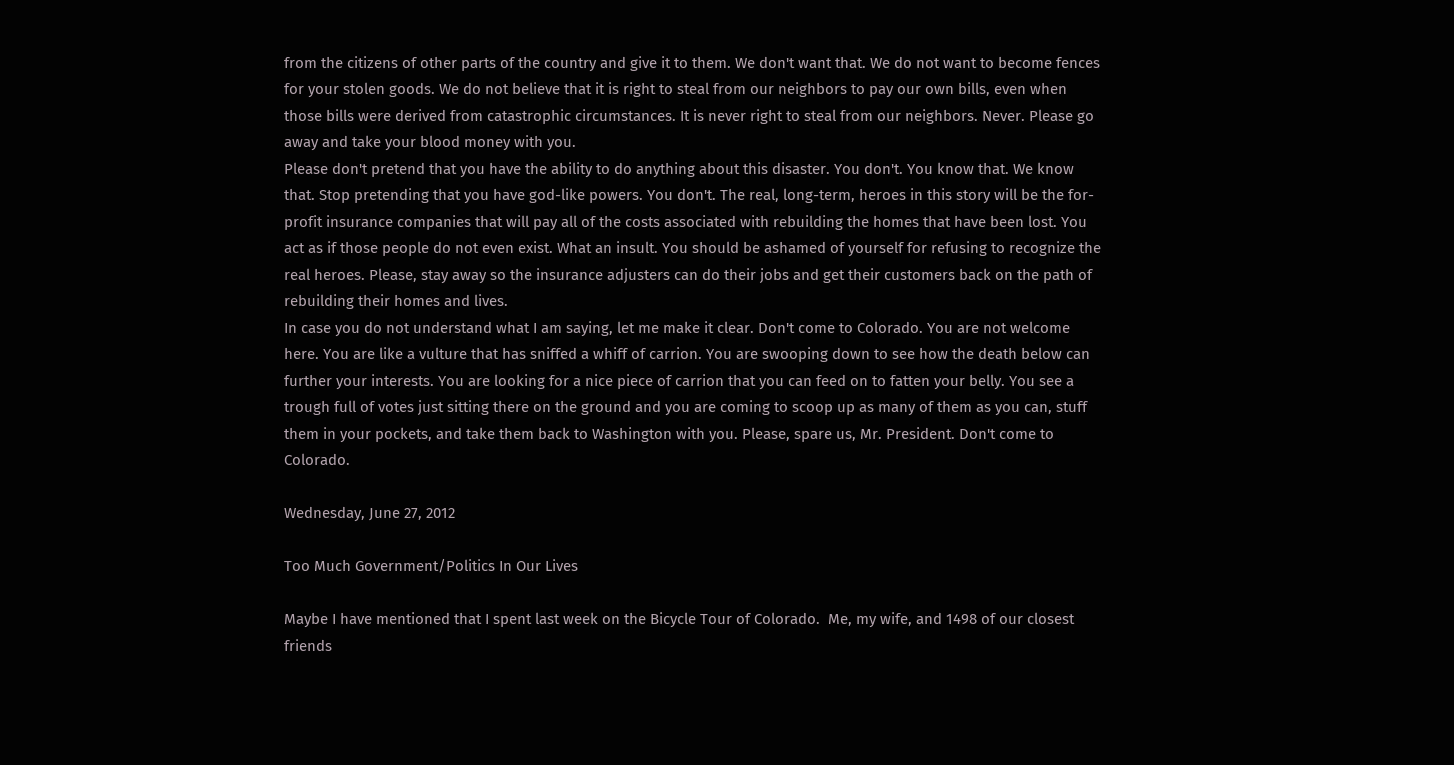from the citizens of other parts of the country and give it to them. We don't want that. We do not want to become fences for your stolen goods. We do not believe that it is right to steal from our neighbors to pay our own bills, even when those bills were derived from catastrophic circumstances. It is never right to steal from our neighbors. Never. Please go away and take your blood money with you.
Please don't pretend that you have the ability to do anything about this disaster. You don't. You know that. We know that. Stop pretending that you have god-like powers. You don't. The real, long-term, heroes in this story will be the for-profit insurance companies that will pay all of the costs associated with rebuilding the homes that have been lost. You act as if those people do not even exist. What an insult. You should be ashamed of yourself for refusing to recognize the real heroes. Please, stay away so the insurance adjusters can do their jobs and get their customers back on the path of rebuilding their homes and lives.
In case you do not understand what I am saying, let me make it clear. Don't come to Colorado. You are not welcome here. You are like a vulture that has sniffed a whiff of carrion. You are swooping down to see how the death below can further your interests. You are looking for a nice piece of carrion that you can feed on to fatten your belly. You see a trough full of votes just sitting there on the ground and you are coming to scoop up as many of them as you can, stuff them in your pockets, and take them back to Washington with you. Please, spare us, Mr. President. Don't come to Colorado.

Wednesday, June 27, 2012

Too Much Government/Politics In Our Lives

Maybe I have mentioned that I spent last week on the Bicycle Tour of Colorado.  Me, my wife, and 1498 of our closest friends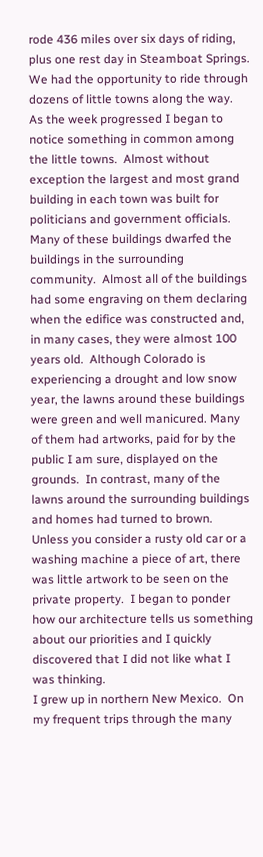rode 436 miles over six days of riding, plus one rest day in Steamboat Springs.  We had the opportunity to ride through dozens of little towns along the way.  As the week progressed I began to notice something in common among the little towns.  Almost without exception the largest and most grand building in each town was built for politicians and government officials.  Many of these buildings dwarfed the buildings in the surrounding community.  Almost all of the buildings had some engraving on them declaring when the edifice was constructed and, in many cases, they were almost 100 years old.  Although Colorado is experiencing a drought and low snow year, the lawns around these buildings were green and well manicured. Many of them had artworks, paid for by the public I am sure, displayed on the grounds.  In contrast, many of the lawns around the surrounding buildings and homes had turned to brown.  Unless you consider a rusty old car or a washing machine a piece of art, there was little artwork to be seen on the private property.  I began to ponder how our architecture tells us something about our priorities and I quickly discovered that I did not like what I was thinking.
I grew up in northern New Mexico.  On my frequent trips through the many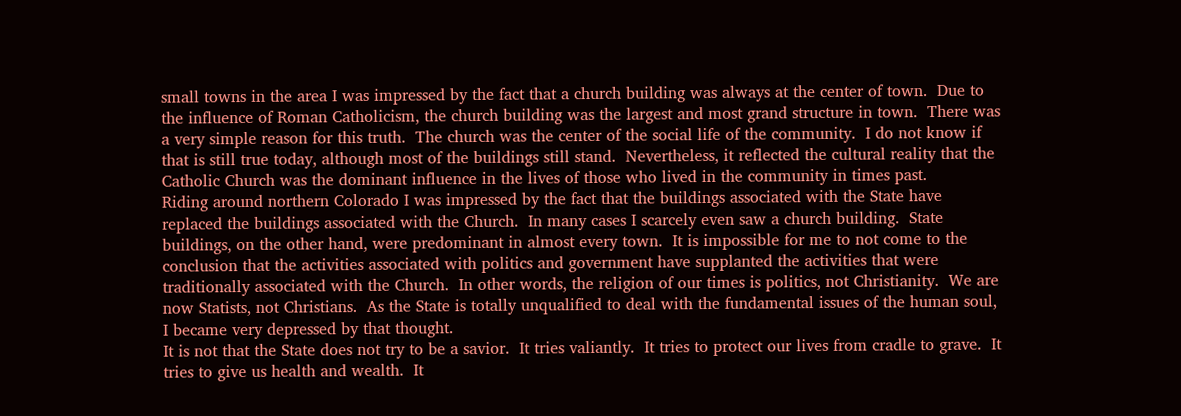small towns in the area I was impressed by the fact that a church building was always at the center of town.  Due to the influence of Roman Catholicism, the church building was the largest and most grand structure in town.  There was  a very simple reason for this truth.  The church was the center of the social life of the community.  I do not know if that is still true today, although most of the buildings still stand.  Nevertheless, it reflected the cultural reality that the Catholic Church was the dominant influence in the lives of those who lived in the community in times past.
Riding around northern Colorado I was impressed by the fact that the buildings associated with the State have replaced the buildings associated with the Church.  In many cases I scarcely even saw a church building.  State buildings, on the other hand, were predominant in almost every town.  It is impossible for me to not come to the conclusion that the activities associated with politics and government have supplanted the activities that were traditionally associated with the Church.  In other words, the religion of our times is politics, not Christianity.  We are now Statists, not Christians.  As the State is totally unqualified to deal with the fundamental issues of the human soul, I became very depressed by that thought.
It is not that the State does not try to be a savior.  It tries valiantly.  It tries to protect our lives from cradle to grave.  It tries to give us health and wealth.  It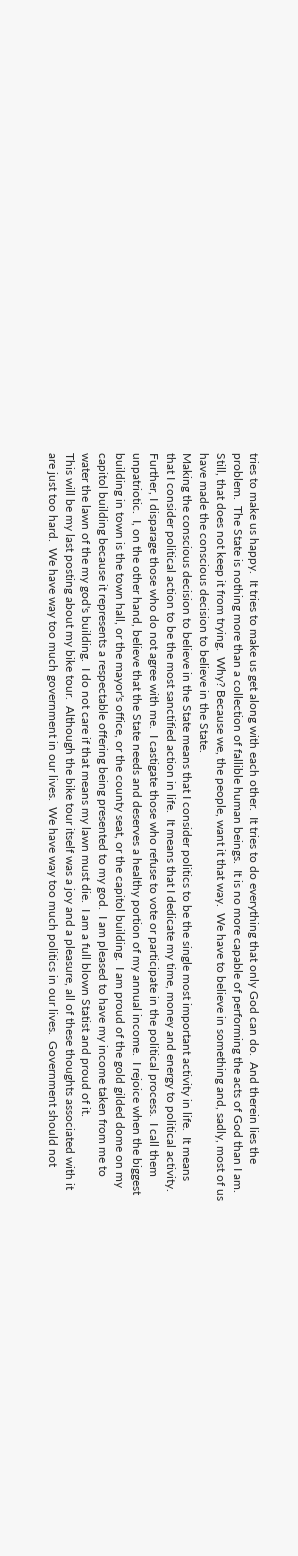tries to make us happy.  It tries to make us get along with each other.  It tries to do everything that only God can do.  And therein lies the problem.  The State is nothing more than a collection of fallible human beings.  It is no more capable of performing the acts of God than I am.  Still, that does not keep it from trying.  Why? Because we, the people, want it that way.  We have to believe in something and, sadly, most of us have made the conscious decision to believe in the State.
Making the conscious decision to believe in the State means that I consider politics to be the single most important activity in life.  It means that I consider political action to be the most sanctified action in life.  It means that I dedicate my time, money and energy to political activity.  Further, I disparage those who do not agree with me.  I castigate those who refuse to vote or participate in the political process.  I call them unpatriotic.  I, on the other hand, believe that the State needs and deserves a healthy portion of my annual income.  I rejoice when the biggest building in town is the town hall, or the mayor's office, or the county seat, or the capitol building.  I am proud of the gold gilded dome on my capitol building because it represents a respectable offering being presented to my god.  I am pleased to have my income taken from me to water the lawn of the my god's building.  I do not care if that means my lawn must die.  I am a full blown Statist and proud of it.
This will be my last posting about my bike tour.  Although the bike tour itself was a joy and a pleasure, all of these thoughts associated with it are just too hard.  We have way too much government in our lives.  We have way too much politics in our lives.  Government should not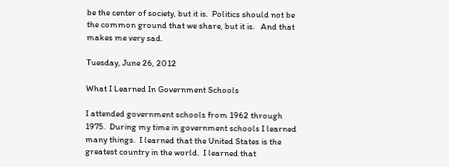be the center of society, but it is.  Politics should not be the common ground that we share, but it is.   And that makes me very sad.

Tuesday, June 26, 2012

What I Learned In Government Schools

I attended government schools from 1962 through 1975.  During my time in government schools I learned many things.  I learned that the United States is the greatest country in the world.  I learned that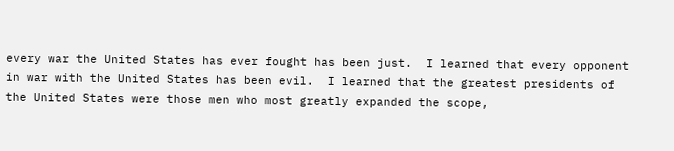every war the United States has ever fought has been just.  I learned that every opponent in war with the United States has been evil.  I learned that the greatest presidents of the United States were those men who most greatly expanded the scope,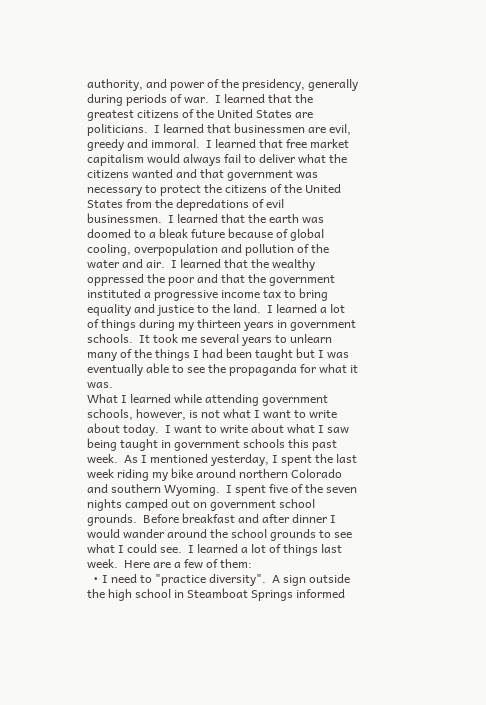authority, and power of the presidency, generally during periods of war.  I learned that the greatest citizens of the United States are politicians.  I learned that businessmen are evil, greedy and immoral.  I learned that free market capitalism would always fail to deliver what the citizens wanted and that government was necessary to protect the citizens of the United States from the depredations of evil businessmen.  I learned that the earth was doomed to a bleak future because of global cooling, overpopulation and pollution of the water and air.  I learned that the wealthy oppressed the poor and that the government instituted a progressive income tax to bring equality and justice to the land.  I learned a lot of things during my thirteen years in government schools.  It took me several years to unlearn many of the things I had been taught but I was eventually able to see the propaganda for what it was.
What I learned while attending government schools, however, is not what I want to write about today.  I want to write about what I saw being taught in government schools this past week.  As I mentioned yesterday, I spent the last week riding my bike around northern Colorado and southern Wyoming.  I spent five of the seven nights camped out on government school grounds.  Before breakfast and after dinner I would wander around the school grounds to see what I could see.  I learned a lot of things last week.  Here are a few of them:
  • I need to "practice diversity".  A sign outside the high school in Steamboat Springs informed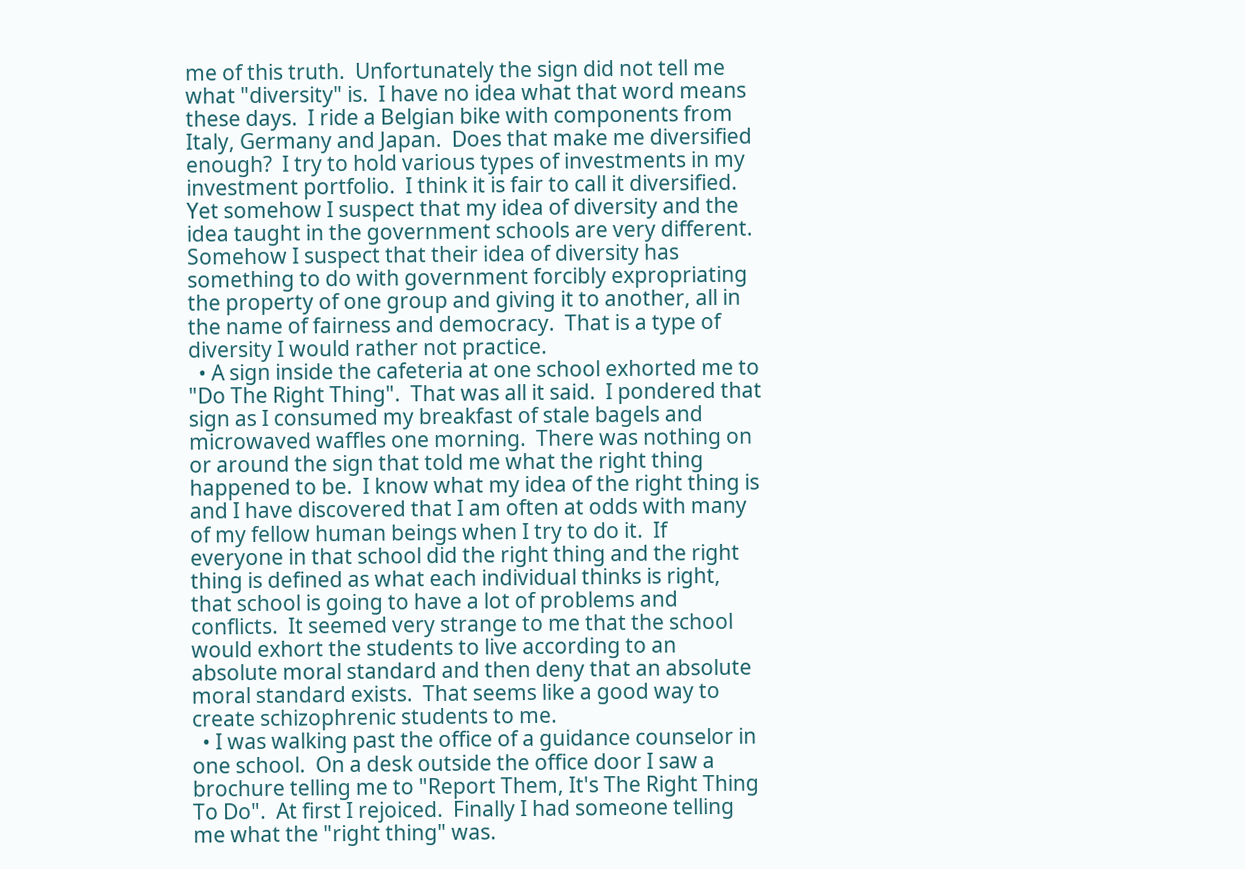me of this truth.  Unfortunately the sign did not tell me what "diversity" is.  I have no idea what that word means these days.  I ride a Belgian bike with components from Italy, Germany and Japan.  Does that make me diversified enough?  I try to hold various types of investments in my investment portfolio.  I think it is fair to call it diversified.  Yet somehow I suspect that my idea of diversity and the idea taught in the government schools are very different.  Somehow I suspect that their idea of diversity has something to do with government forcibly expropriating the property of one group and giving it to another, all in the name of fairness and democracy.  That is a type of diversity I would rather not practice.
  • A sign inside the cafeteria at one school exhorted me to "Do The Right Thing".  That was all it said.  I pondered that sign as I consumed my breakfast of stale bagels and microwaved waffles one morning.  There was nothing on or around the sign that told me what the right thing happened to be.  I know what my idea of the right thing is and I have discovered that I am often at odds with many of my fellow human beings when I try to do it.  If everyone in that school did the right thing and the right thing is defined as what each individual thinks is right, that school is going to have a lot of problems and conflicts.  It seemed very strange to me that the school would exhort the students to live according to an absolute moral standard and then deny that an absolute moral standard exists.  That seems like a good way to create schizophrenic students to me.
  • I was walking past the office of a guidance counselor in one school.  On a desk outside the office door I saw a brochure telling me to "Report Them, It's The Right Thing To Do".  At first I rejoiced.  Finally I had someone telling me what the "right thing" was.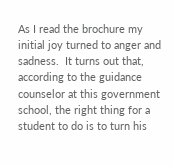As I read the brochure my initial joy turned to anger and sadness.  It turns out that, according to the guidance counselor at this government school, the right thing for a student to do is to turn his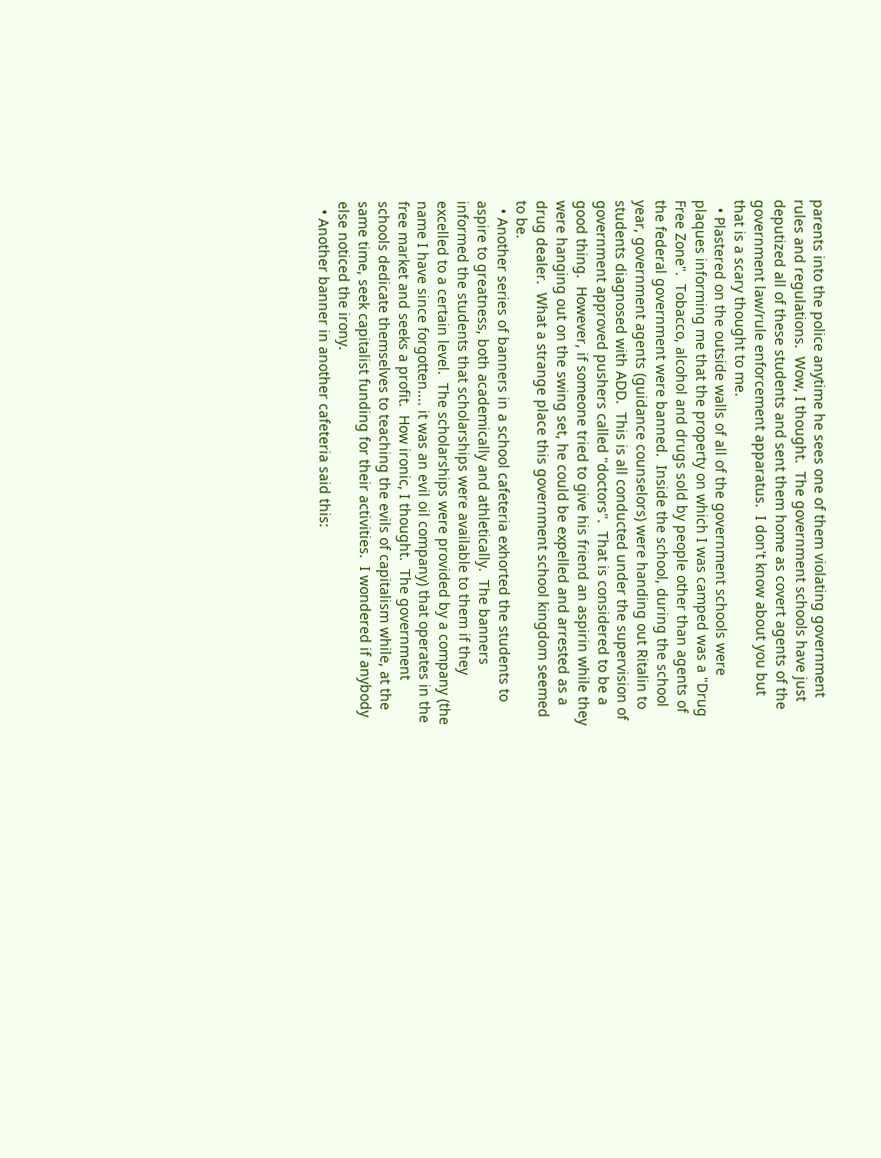parents into the police anytime he sees one of them violating government rules and regulations.  Wow, I thought.  The government schools have just deputized all of these students and sent them home as covert agents of the government law/rule enforcement apparatus.  I don't know about you but that is a scary thought to me.
  • Plastered on the outside walls of all of the government schools were plaques informing me that the property on which I was camped was a "Drug Free Zone".  Tobacco, alcohol and drugs sold by people other than agents of the federal government were banned.  Inside the school, during the school year, government agents (guidance counselors) were handing out Ritalin to students diagnosed with ADD.  This is all conducted under the supervision of government approved pushers called "doctors".  That is considered to be a good thing.  However, if someone tried to give his friend an aspirin while they were hanging out on the swing set, he could be expelled and arrested as a drug dealer.  What a strange place this government school kingdom seemed to be.
  • Another series of banners in a school cafeteria exhorted the students to aspire to greatness, both academically and athletically.  The banners informed the students that scholarships were available to them if they excelled to a certain level.  The scholarships were provided by a company (the name I have since forgotten.... it was an evil oil company) that operates in the free market and seeks a profit.  How ironic, I thought.  The government schools dedicate themselves to teaching the evils of capitalism while, at the same time, seek capitalist funding for their activities.  I wondered if anybody else noticed the irony.
  • Another banner in another cafeteria said this: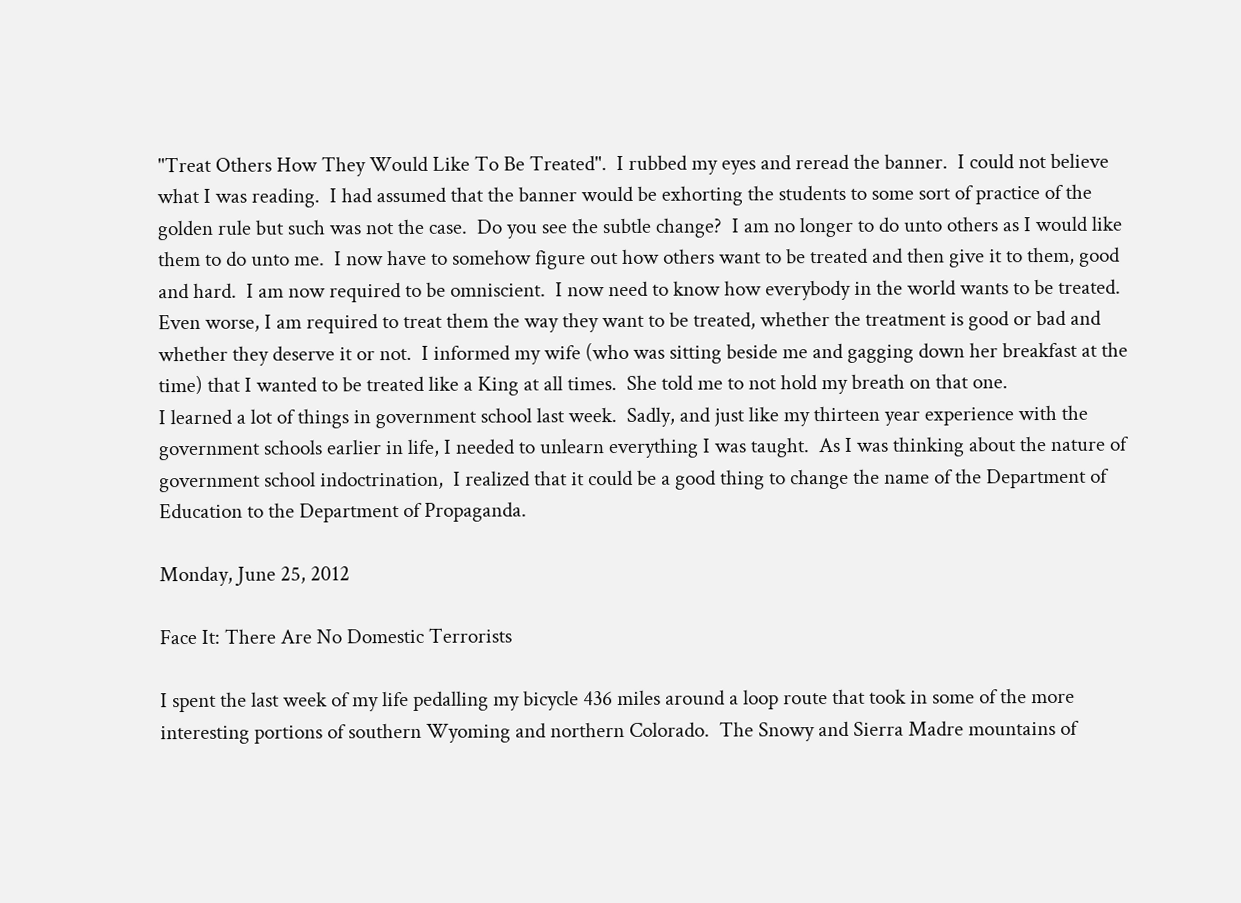"Treat Others How They Would Like To Be Treated".  I rubbed my eyes and reread the banner.  I could not believe what I was reading.  I had assumed that the banner would be exhorting the students to some sort of practice of the golden rule but such was not the case.  Do you see the subtle change?  I am no longer to do unto others as I would like them to do unto me.  I now have to somehow figure out how others want to be treated and then give it to them, good and hard.  I am now required to be omniscient.  I now need to know how everybody in the world wants to be treated.  Even worse, I am required to treat them the way they want to be treated, whether the treatment is good or bad and whether they deserve it or not.  I informed my wife (who was sitting beside me and gagging down her breakfast at the time) that I wanted to be treated like a King at all times.  She told me to not hold my breath on that one.
I learned a lot of things in government school last week.  Sadly, and just like my thirteen year experience with the government schools earlier in life, I needed to unlearn everything I was taught.  As I was thinking about the nature of government school indoctrination,  I realized that it could be a good thing to change the name of the Department of Education to the Department of Propaganda.

Monday, June 25, 2012

Face It: There Are No Domestic Terrorists

I spent the last week of my life pedalling my bicycle 436 miles around a loop route that took in some of the more interesting portions of southern Wyoming and northern Colorado.  The Snowy and Sierra Madre mountains of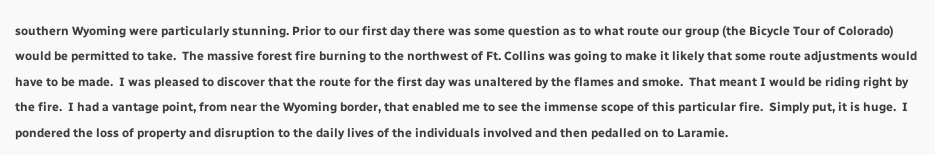southern Wyoming were particularly stunning. Prior to our first day there was some question as to what route our group (the Bicycle Tour of Colorado) would be permitted to take.  The massive forest fire burning to the northwest of Ft. Collins was going to make it likely that some route adjustments would have to be made.  I was pleased to discover that the route for the first day was unaltered by the flames and smoke.  That meant I would be riding right by the fire.  I had a vantage point, from near the Wyoming border, that enabled me to see the immense scope of this particular fire.  Simply put, it is huge.  I pondered the loss of property and disruption to the daily lives of the individuals involved and then pedalled on to Laramie.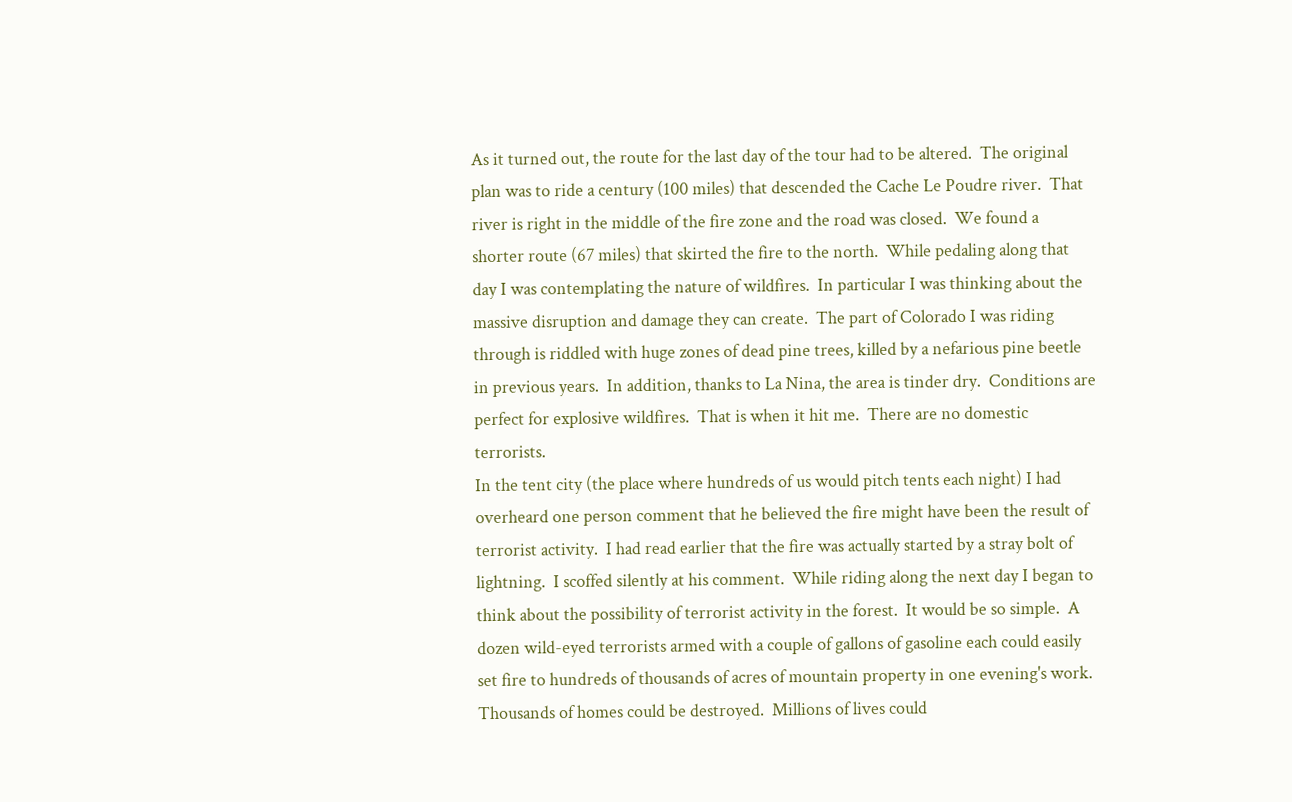As it turned out, the route for the last day of the tour had to be altered.  The original plan was to ride a century (100 miles) that descended the Cache Le Poudre river.  That river is right in the middle of the fire zone and the road was closed.  We found a shorter route (67 miles) that skirted the fire to the north.  While pedaling along that day I was contemplating the nature of wildfires.  In particular I was thinking about the massive disruption and damage they can create.  The part of Colorado I was riding through is riddled with huge zones of dead pine trees, killed by a nefarious pine beetle in previous years.  In addition, thanks to La Nina, the area is tinder dry.  Conditions are perfect for explosive wildfires.  That is when it hit me.  There are no domestic terrorists.
In the tent city (the place where hundreds of us would pitch tents each night) I had overheard one person comment that he believed the fire might have been the result of terrorist activity.  I had read earlier that the fire was actually started by a stray bolt of lightning.  I scoffed silently at his comment.  While riding along the next day I began to think about the possibility of terrorist activity in the forest.  It would be so simple.  A dozen wild-eyed terrorists armed with a couple of gallons of gasoline each could easily set fire to hundreds of thousands of acres of mountain property in one evening's work.  Thousands of homes could be destroyed.  Millions of lives could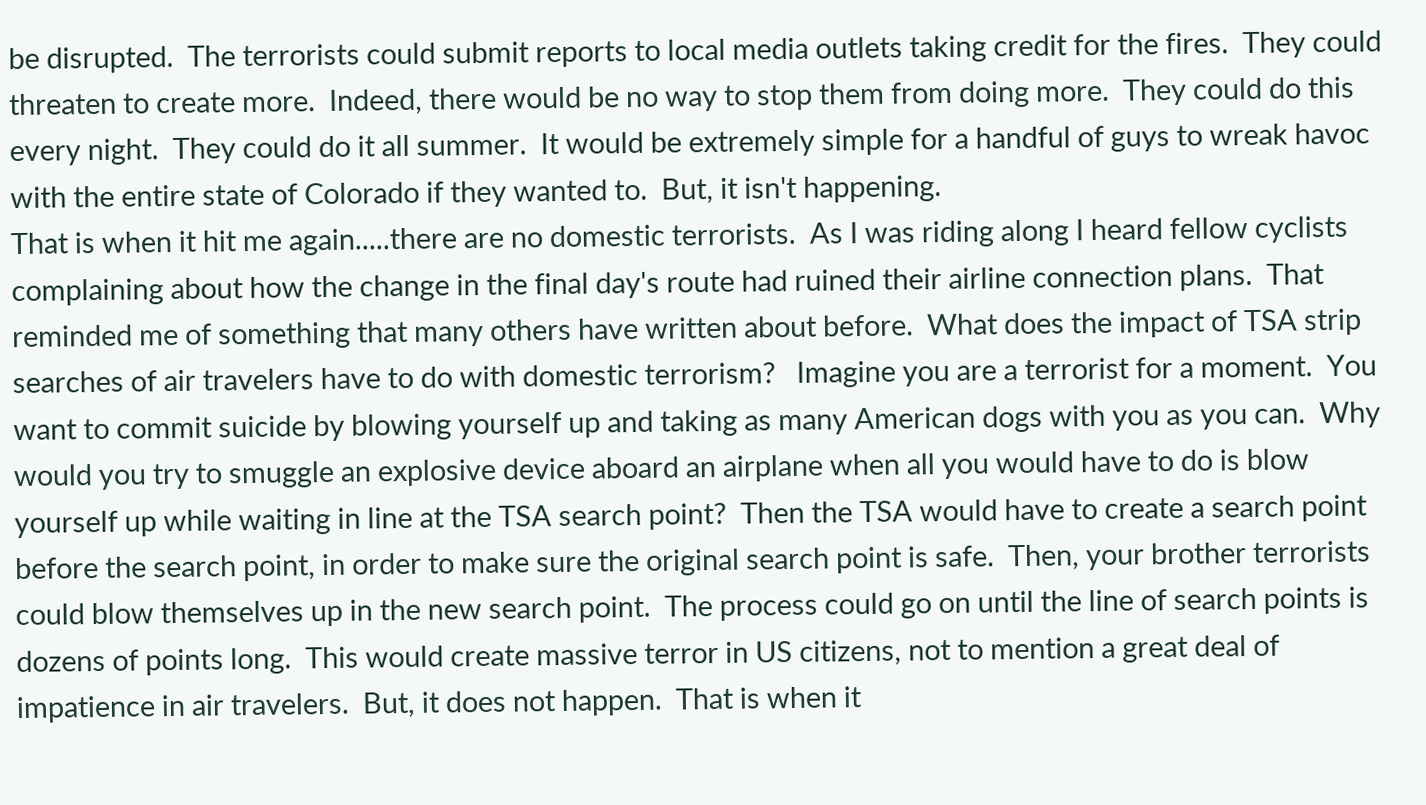be disrupted.  The terrorists could submit reports to local media outlets taking credit for the fires.  They could threaten to create more.  Indeed, there would be no way to stop them from doing more.  They could do this every night.  They could do it all summer.  It would be extremely simple for a handful of guys to wreak havoc with the entire state of Colorado if they wanted to.  But, it isn't happening.
That is when it hit me again.....there are no domestic terrorists.  As I was riding along I heard fellow cyclists complaining about how the change in the final day's route had ruined their airline connection plans.  That reminded me of something that many others have written about before.  What does the impact of TSA strip searches of air travelers have to do with domestic terrorism?   Imagine you are a terrorist for a moment.  You want to commit suicide by blowing yourself up and taking as many American dogs with you as you can.  Why would you try to smuggle an explosive device aboard an airplane when all you would have to do is blow yourself up while waiting in line at the TSA search point?  Then the TSA would have to create a search point before the search point, in order to make sure the original search point is safe.  Then, your brother terrorists could blow themselves up in the new search point.  The process could go on until the line of search points is dozens of points long.  This would create massive terror in US citizens, not to mention a great deal of impatience in air travelers.  But, it does not happen.  That is when it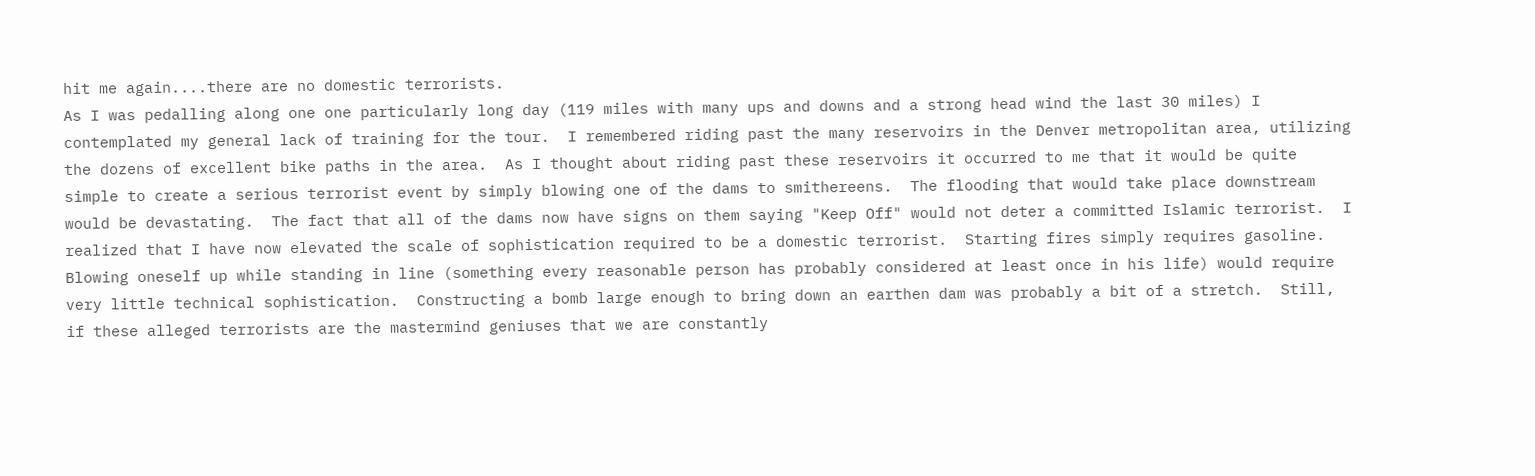hit me again....there are no domestic terrorists.
As I was pedalling along one one particularly long day (119 miles with many ups and downs and a strong head wind the last 30 miles) I contemplated my general lack of training for the tour.  I remembered riding past the many reservoirs in the Denver metropolitan area, utilizing the dozens of excellent bike paths in the area.  As I thought about riding past these reservoirs it occurred to me that it would be quite simple to create a serious terrorist event by simply blowing one of the dams to smithereens.  The flooding that would take place downstream would be devastating.  The fact that all of the dams now have signs on them saying "Keep Off" would not deter a committed Islamic terrorist.  I realized that I have now elevated the scale of sophistication required to be a domestic terrorist.  Starting fires simply requires gasoline.  Blowing oneself up while standing in line (something every reasonable person has probably considered at least once in his life) would require very little technical sophistication.  Constructing a bomb large enough to bring down an earthen dam was probably a bit of a stretch.  Still, if these alleged terrorists are the mastermind geniuses that we are constantly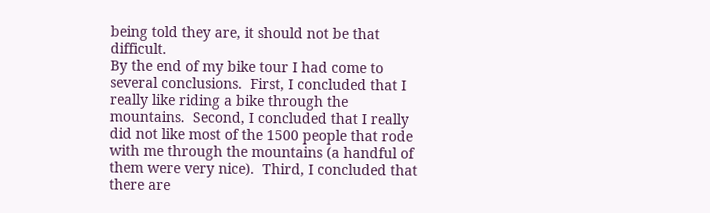being told they are, it should not be that difficult.
By the end of my bike tour I had come to several conclusions.  First, I concluded that I really like riding a bike through the mountains.  Second, I concluded that I really did not like most of the 1500 people that rode with me through the mountains (a handful of them were very nice).  Third, I concluded that there are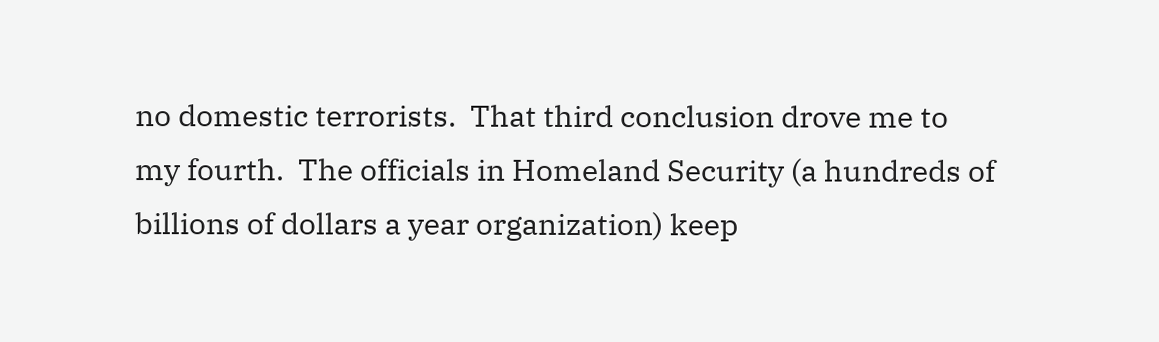no domestic terrorists.  That third conclusion drove me to my fourth.  The officials in Homeland Security (a hundreds of billions of dollars a year organization) keep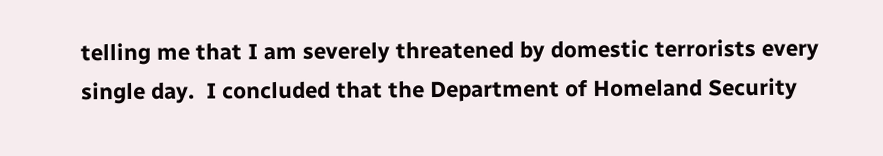telling me that I am severely threatened by domestic terrorists every single day.  I concluded that the Department of Homeland Security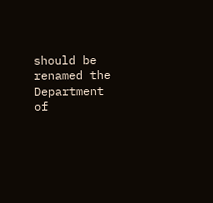should be renamed the Department of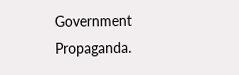Government Propaganda.